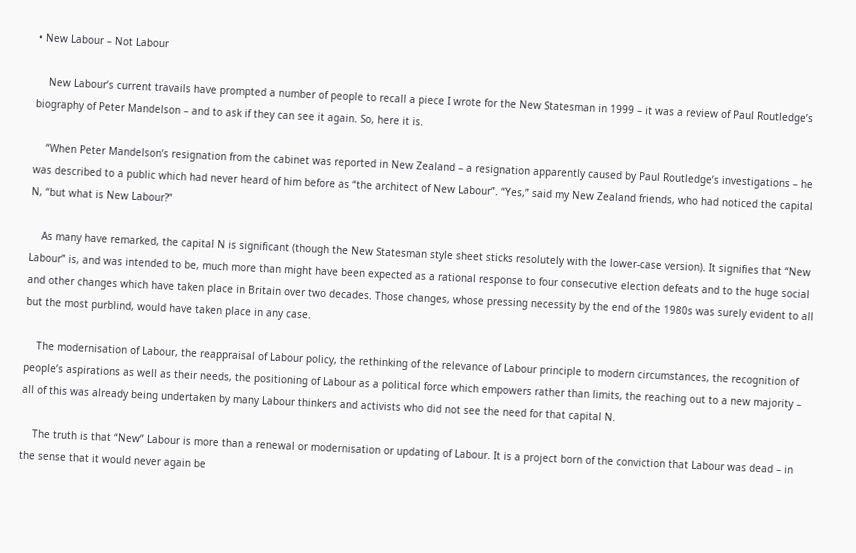• New Labour – Not Labour

    New Labour’s current travails have prompted a number of people to recall a piece I wrote for the New Statesman in 1999 – it was a review of Paul Routledge’s biography of Peter Mandelson – and to ask if they can see it again. So, here it is.

    “When Peter Mandelson’s resignation from the cabinet was reported in New Zealand – a resignation apparently caused by Paul Routledge’s investigations – he was described to a public which had never heard of him before as “the architect of New Labour”. “Yes,” said my New Zealand friends, who had noticed the capital N, “but what is New Labour?”

    As many have remarked, the capital N is significant (though the New Statesman style sheet sticks resolutely with the lower-case version). It signifies that “New Labour” is, and was intended to be, much more than might have been expected as a rational response to four consecutive election defeats and to the huge social and other changes which have taken place in Britain over two decades. Those changes, whose pressing necessity by the end of the 1980s was surely evident to all but the most purblind, would have taken place in any case.

    The modernisation of Labour, the reappraisal of Labour policy, the rethinking of the relevance of Labour principle to modern circumstances, the recognition of people’s aspirations as well as their needs, the positioning of Labour as a political force which empowers rather than limits, the reaching out to a new majority – all of this was already being undertaken by many Labour thinkers and activists who did not see the need for that capital N.

    The truth is that “New” Labour is more than a renewal or modernisation or updating of Labour. It is a project born of the conviction that Labour was dead – in the sense that it would never again be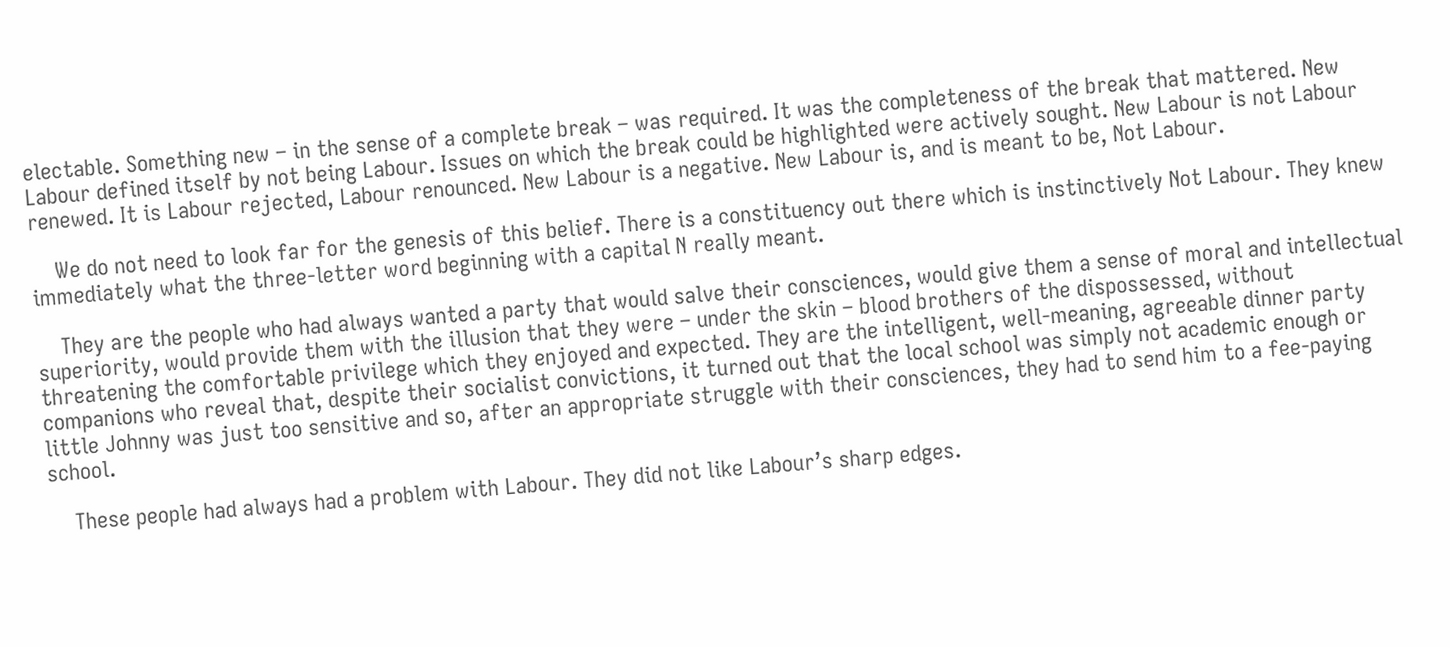electable. Something new – in the sense of a complete break – was required. It was the completeness of the break that mattered. New Labour defined itself by not being Labour. Issues on which the break could be highlighted were actively sought. New Labour is not Labour renewed. It is Labour rejected, Labour renounced. New Labour is a negative. New Labour is, and is meant to be, Not Labour.

    We do not need to look far for the genesis of this belief. There is a constituency out there which is instinctively Not Labour. They knew immediately what the three-letter word beginning with a capital N really meant.

    They are the people who had always wanted a party that would salve their consciences, would give them a sense of moral and intellectual superiority, would provide them with the illusion that they were – under the skin – blood brothers of the dispossessed, without threatening the comfortable privilege which they enjoyed and expected. They are the intelligent, well-meaning, agreeable dinner party companions who reveal that, despite their socialist convictions, it turned out that the local school was simply not academic enough or little Johnny was just too sensitive and so, after an appropriate struggle with their consciences, they had to send him to a fee-paying school.

    These people had always had a problem with Labour. They did not like Labour’s sharp edges.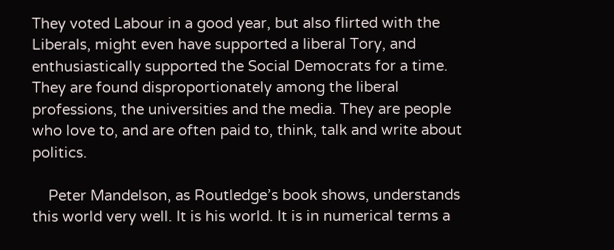They voted Labour in a good year, but also flirted with the Liberals, might even have supported a liberal Tory, and enthusiastically supported the Social Democrats for a time. They are found disproportionately among the liberal professions, the universities and the media. They are people who love to, and are often paid to, think, talk and write about politics.

    Peter Mandelson, as Routledge’s book shows, understands this world very well. It is his world. It is in numerical terms a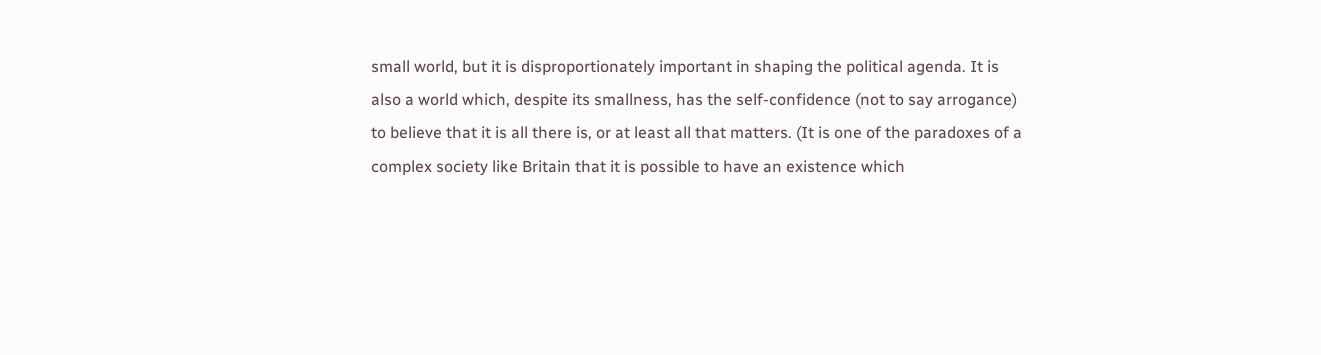small world, but it is disproportionately important in shaping the political agenda. It is also a world which, despite its smallness, has the self-confidence (not to say arrogance) to believe that it is all there is, or at least all that matters. (It is one of the paradoxes of a complex society like Britain that it is possible to have an existence which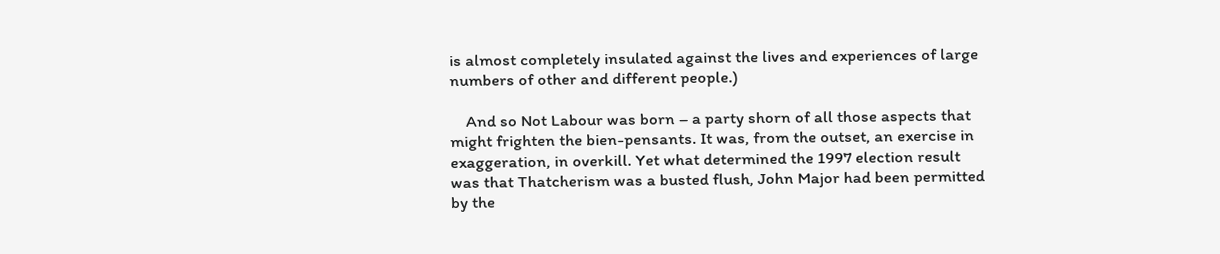is almost completely insulated against the lives and experiences of large numbers of other and different people.)

    And so Not Labour was born – a party shorn of all those aspects that might frighten the bien-pensants. It was, from the outset, an exercise in exaggeration, in overkill. Yet what determined the 1997 election result was that Thatcherism was a busted flush, John Major had been permitted by the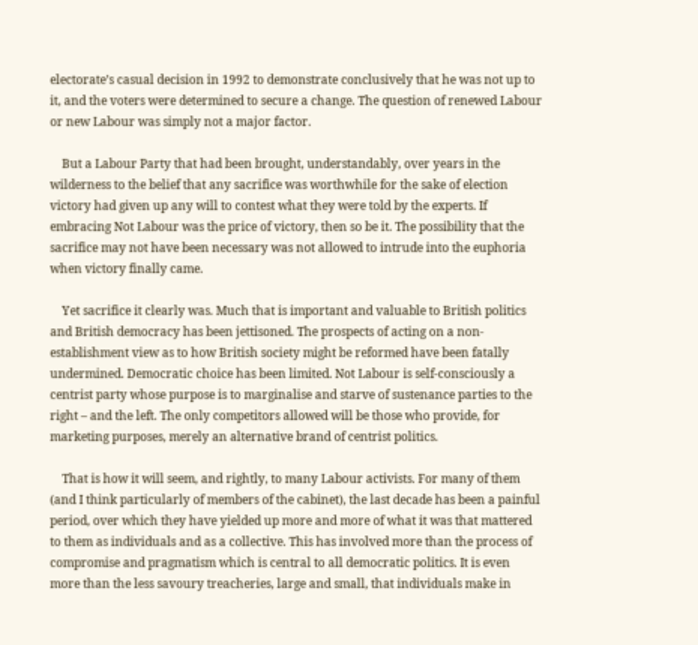electorate’s casual decision in 1992 to demonstrate conclusively that he was not up to it, and the voters were determined to secure a change. The question of renewed Labour or new Labour was simply not a major factor.

    But a Labour Party that had been brought, understandably, over years in the wilderness to the belief that any sacrifice was worthwhile for the sake of election victory had given up any will to contest what they were told by the experts. If embracing Not Labour was the price of victory, then so be it. The possibility that the sacrifice may not have been necessary was not allowed to intrude into the euphoria when victory finally came.

    Yet sacrifice it clearly was. Much that is important and valuable to British politics and British democracy has been jettisoned. The prospects of acting on a non-establishment view as to how British society might be reformed have been fatally undermined. Democratic choice has been limited. Not Labour is self-consciously a centrist party whose purpose is to marginalise and starve of sustenance parties to the right – and the left. The only competitors allowed will be those who provide, for marketing purposes, merely an alternative brand of centrist politics.

    That is how it will seem, and rightly, to many Labour activists. For many of them (and I think particularly of members of the cabinet), the last decade has been a painful period, over which they have yielded up more and more of what it was that mattered to them as individuals and as a collective. This has involved more than the process of compromise and pragmatism which is central to all democratic politics. It is even more than the less savoury treacheries, large and small, that individuals make in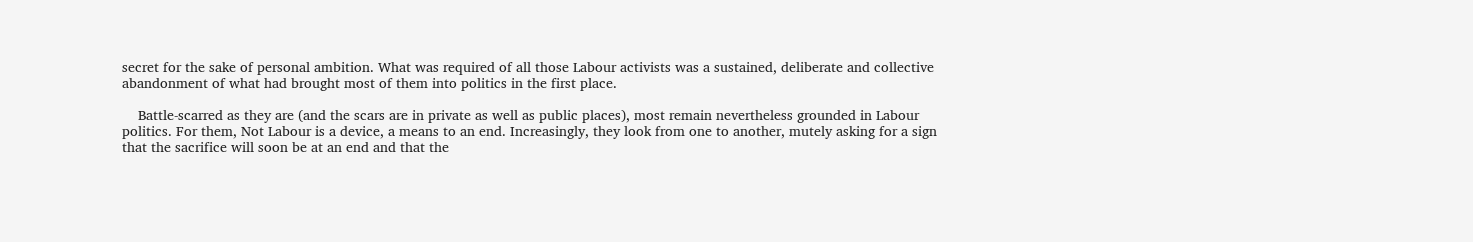secret for the sake of personal ambition. What was required of all those Labour activists was a sustained, deliberate and collective abandonment of what had brought most of them into politics in the first place.

    Battle-scarred as they are (and the scars are in private as well as public places), most remain nevertheless grounded in Labour politics. For them, Not Labour is a device, a means to an end. Increasingly, they look from one to another, mutely asking for a sign that the sacrifice will soon be at an end and that the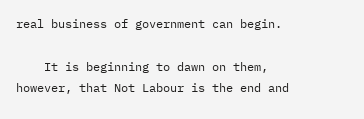real business of government can begin.

    It is beginning to dawn on them, however, that Not Labour is the end and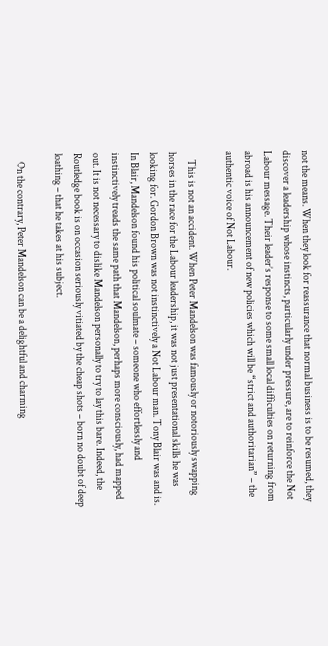not the means. When they look for reassurance that normal business is to be resumed, they discover a leadership whose instincts, particularly under pressure, are to reinforce the Not Labour message. Their leader’s response to some small local difficulties on returning from abroad is his announcement of new policies which will be “strict and authoritarian” – the authentic voice of Not Labour.

    This is not an accident. When Peter Mandelson was famously or notoriously swapping horses in the race for the Labour leadership, it was not just presentational skills he was looking for. Gordon Brown was not instinctively a Not Labour man. Tony Blair was and is. In Blair, Mandelson found his political soulmate – someone who effortlessly and instinctively treads the same path that Mandelson, perhaps more consciously, had mapped out. It is not necessary to dislike Mandelson personally to try to lay this bare. Indeed, the Routledge book is on occasion seriously vitiated by the cheap shots – born no doubt of deep loathing – that he takes at his subject.

    On the contrary, Peter Mandelson can be a delightful and charming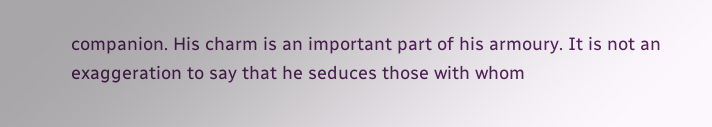companion. His charm is an important part of his armoury. It is not an exaggeration to say that he seduces those with whom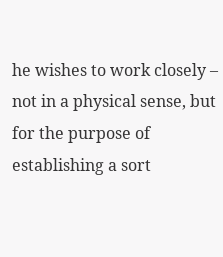he wishes to work closely – not in a physical sense, but for the purpose of establishing a sort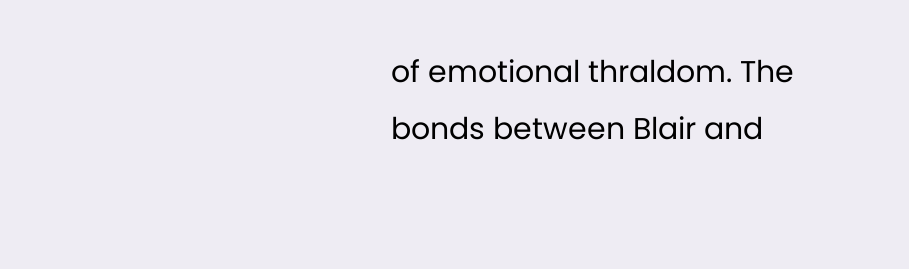of emotional thraldom. The bonds between Blair and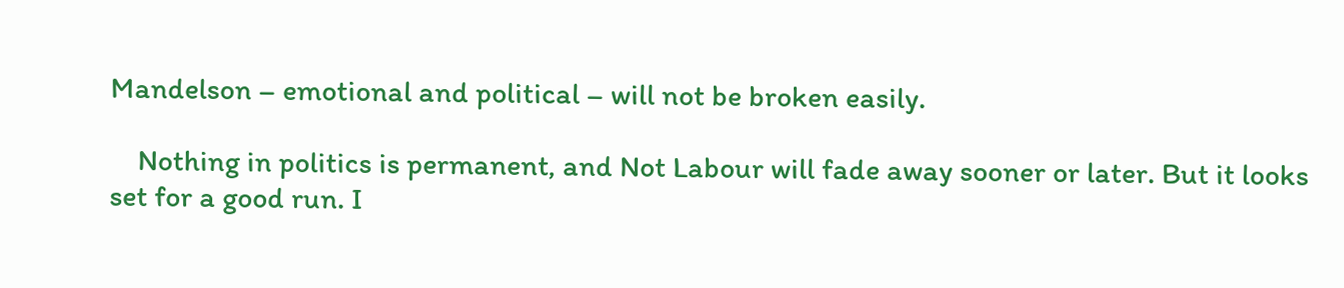Mandelson – emotional and political – will not be broken easily.

    Nothing in politics is permanent, and Not Labour will fade away sooner or later. But it looks set for a good run. I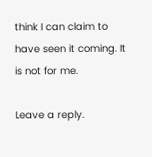think I can claim to have seen it coming. It is not for me.

Leave a reply.